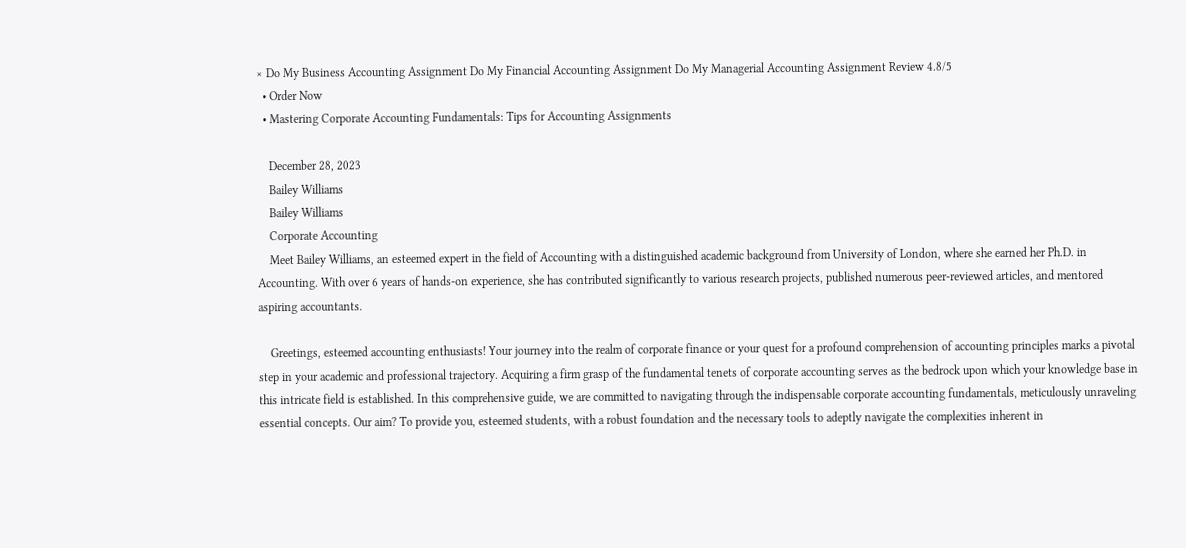× Do My Business Accounting Assignment Do My Financial Accounting Assignment Do My Managerial Accounting Assignment Review 4.8/5
  • Order Now
  • Mastering Corporate Accounting Fundamentals: Tips for Accounting Assignments

    December 28, 2023
    Bailey Williams
    Bailey Williams
    Corporate Accounting
    Meet Bailey Williams, an esteemed expert in the field of Accounting with a distinguished academic background from University of London, where she earned her Ph.D. in Accounting. With over 6 years of hands-on experience, she has contributed significantly to various research projects, published numerous peer-reviewed articles, and mentored aspiring accountants.

    Greetings, esteemed accounting enthusiasts! Your journey into the realm of corporate finance or your quest for a profound comprehension of accounting principles marks a pivotal step in your academic and professional trajectory. Acquiring a firm grasp of the fundamental tenets of corporate accounting serves as the bedrock upon which your knowledge base in this intricate field is established. In this comprehensive guide, we are committed to navigating through the indispensable corporate accounting fundamentals, meticulously unraveling essential concepts. Our aim? To provide you, esteemed students, with a robust foundation and the necessary tools to adeptly navigate the complexities inherent in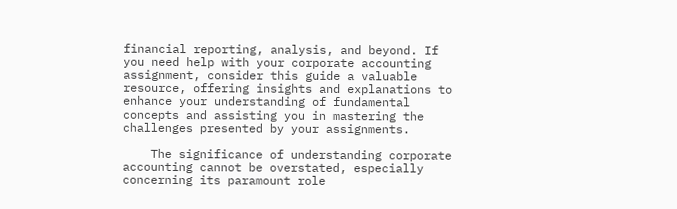financial reporting, analysis, and beyond. If you need help with your corporate accounting assignment, consider this guide a valuable resource, offering insights and explanations to enhance your understanding of fundamental concepts and assisting you in mastering the challenges presented by your assignments.

    The significance of understanding corporate accounting cannot be overstated, especially concerning its paramount role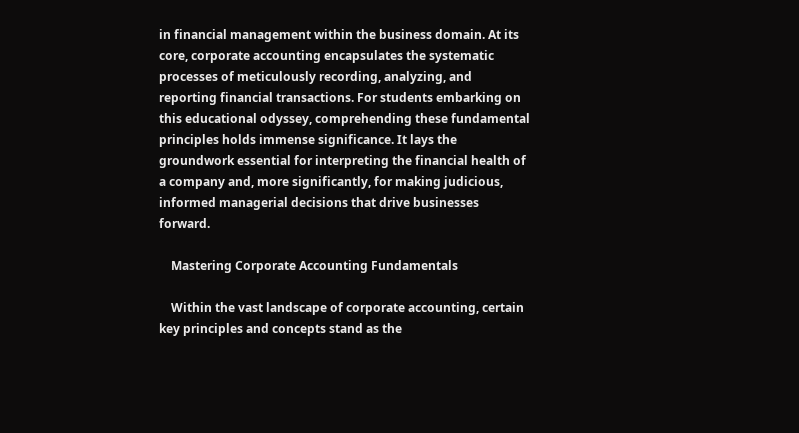in financial management within the business domain. At its core, corporate accounting encapsulates the systematic processes of meticulously recording, analyzing, and reporting financial transactions. For students embarking on this educational odyssey, comprehending these fundamental principles holds immense significance. It lays the groundwork essential for interpreting the financial health of a company and, more significantly, for making judicious, informed managerial decisions that drive businesses forward.

    Mastering Corporate Accounting Fundamentals

    Within the vast landscape of corporate accounting, certain key principles and concepts stand as the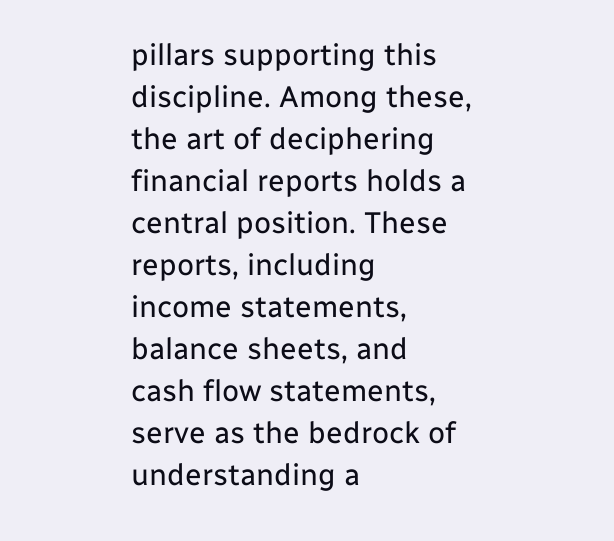pillars supporting this discipline. Among these, the art of deciphering financial reports holds a central position. These reports, including income statements, balance sheets, and cash flow statements, serve as the bedrock of understanding a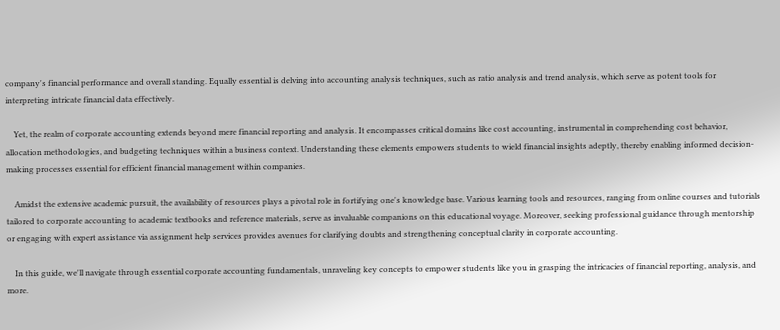company's financial performance and overall standing. Equally essential is delving into accounting analysis techniques, such as ratio analysis and trend analysis, which serve as potent tools for interpreting intricate financial data effectively.

    Yet, the realm of corporate accounting extends beyond mere financial reporting and analysis. It encompasses critical domains like cost accounting, instrumental in comprehending cost behavior, allocation methodologies, and budgeting techniques within a business context. Understanding these elements empowers students to wield financial insights adeptly, thereby enabling informed decision-making processes essential for efficient financial management within companies.

    Amidst the extensive academic pursuit, the availability of resources plays a pivotal role in fortifying one's knowledge base. Various learning tools and resources, ranging from online courses and tutorials tailored to corporate accounting to academic textbooks and reference materials, serve as invaluable companions on this educational voyage. Moreover, seeking professional guidance through mentorship or engaging with expert assistance via assignment help services provides avenues for clarifying doubts and strengthening conceptual clarity in corporate accounting.

    In this guide, we'll navigate through essential corporate accounting fundamentals, unraveling key concepts to empower students like you in grasping the intricacies of financial reporting, analysis, and more.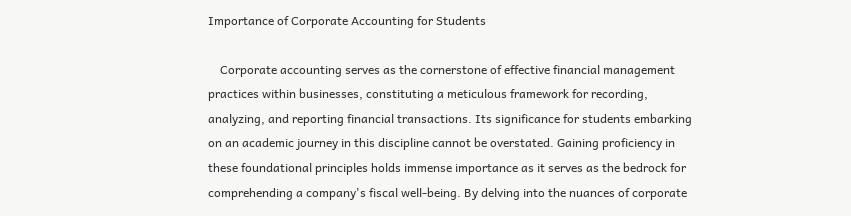Importance of Corporate Accounting for Students

    Corporate accounting serves as the cornerstone of effective financial management practices within businesses, constituting a meticulous framework for recording, analyzing, and reporting financial transactions. Its significance for students embarking on an academic journey in this discipline cannot be overstated. Gaining proficiency in these foundational principles holds immense importance as it serves as the bedrock for comprehending a company's fiscal well-being. By delving into the nuances of corporate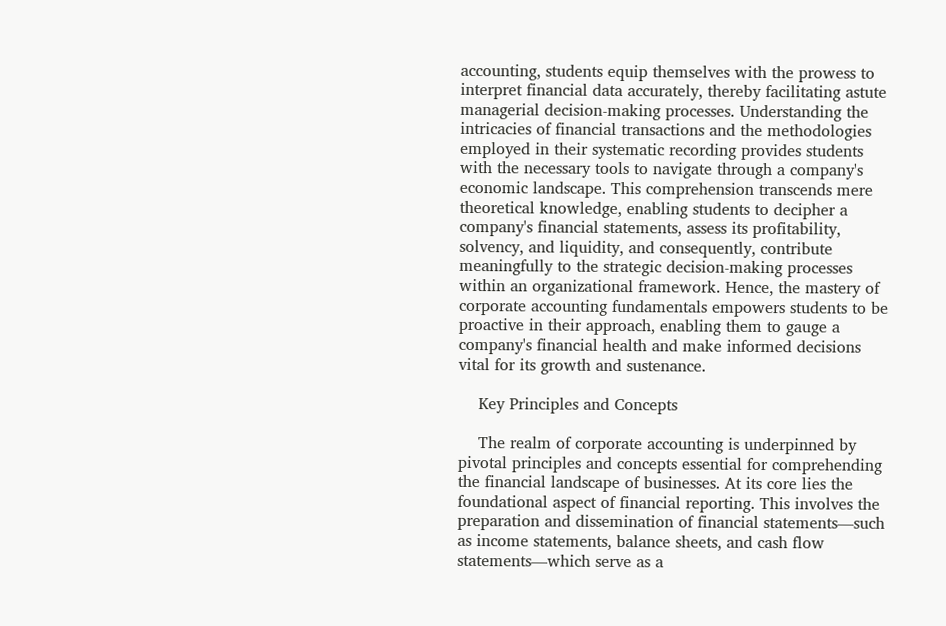accounting, students equip themselves with the prowess to interpret financial data accurately, thereby facilitating astute managerial decision-making processes. Understanding the intricacies of financial transactions and the methodologies employed in their systematic recording provides students with the necessary tools to navigate through a company's economic landscape. This comprehension transcends mere theoretical knowledge, enabling students to decipher a company's financial statements, assess its profitability, solvency, and liquidity, and consequently, contribute meaningfully to the strategic decision-making processes within an organizational framework. Hence, the mastery of corporate accounting fundamentals empowers students to be proactive in their approach, enabling them to gauge a company's financial health and make informed decisions vital for its growth and sustenance.

    Key Principles and Concepts

    The realm of corporate accounting is underpinned by pivotal principles and concepts essential for comprehending the financial landscape of businesses. At its core lies the foundational aspect of financial reporting. This involves the preparation and dissemination of financial statements—such as income statements, balance sheets, and cash flow statements—which serve as a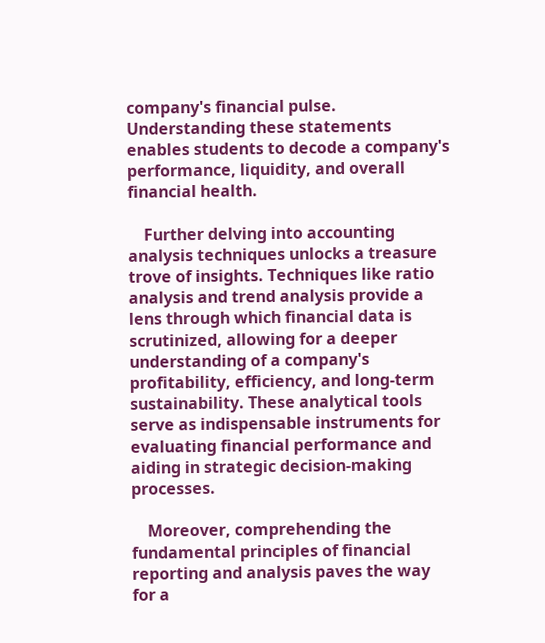company's financial pulse. Understanding these statements enables students to decode a company's performance, liquidity, and overall financial health.

    Further delving into accounting analysis techniques unlocks a treasure trove of insights. Techniques like ratio analysis and trend analysis provide a lens through which financial data is scrutinized, allowing for a deeper understanding of a company's profitability, efficiency, and long-term sustainability. These analytical tools serve as indispensable instruments for evaluating financial performance and aiding in strategic decision-making processes.

    Moreover, comprehending the fundamental principles of financial reporting and analysis paves the way for a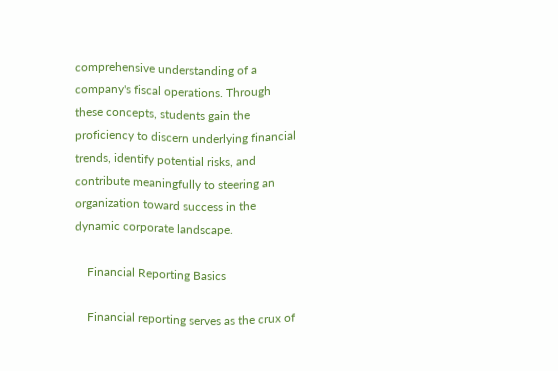comprehensive understanding of a company's fiscal operations. Through these concepts, students gain the proficiency to discern underlying financial trends, identify potential risks, and contribute meaningfully to steering an organization toward success in the dynamic corporate landscape.

    Financial Reporting Basics

    Financial reporting serves as the crux of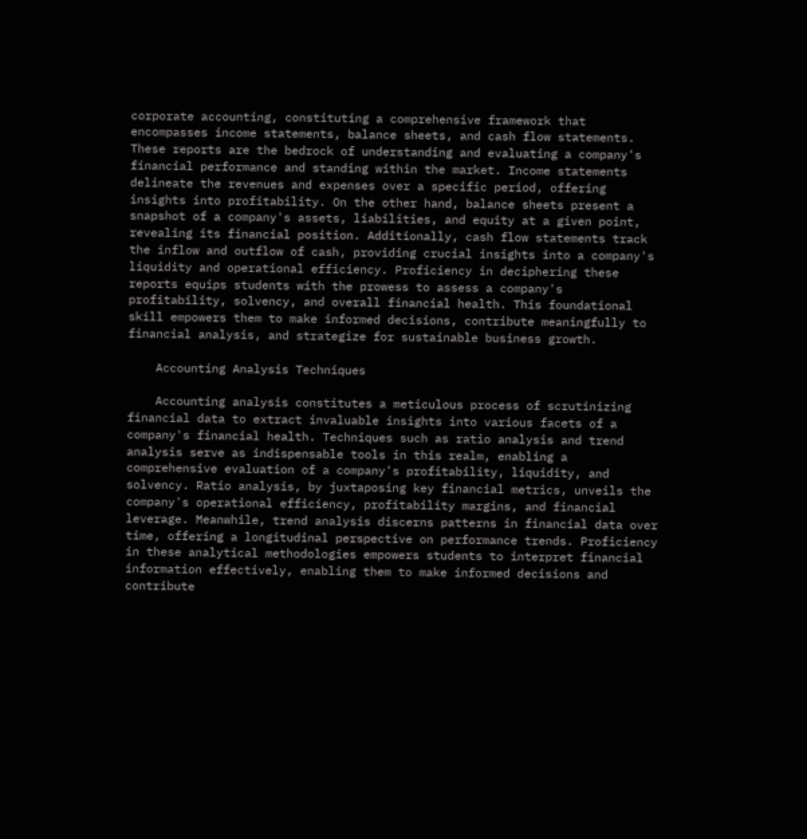corporate accounting, constituting a comprehensive framework that encompasses income statements, balance sheets, and cash flow statements. These reports are the bedrock of understanding and evaluating a company's financial performance and standing within the market. Income statements delineate the revenues and expenses over a specific period, offering insights into profitability. On the other hand, balance sheets present a snapshot of a company's assets, liabilities, and equity at a given point, revealing its financial position. Additionally, cash flow statements track the inflow and outflow of cash, providing crucial insights into a company's liquidity and operational efficiency. Proficiency in deciphering these reports equips students with the prowess to assess a company's profitability, solvency, and overall financial health. This foundational skill empowers them to make informed decisions, contribute meaningfully to financial analysis, and strategize for sustainable business growth.

    Accounting Analysis Techniques

    Accounting analysis constitutes a meticulous process of scrutinizing financial data to extract invaluable insights into various facets of a company's financial health. Techniques such as ratio analysis and trend analysis serve as indispensable tools in this realm, enabling a comprehensive evaluation of a company's profitability, liquidity, and solvency. Ratio analysis, by juxtaposing key financial metrics, unveils the company's operational efficiency, profitability margins, and financial leverage. Meanwhile, trend analysis discerns patterns in financial data over time, offering a longitudinal perspective on performance trends. Proficiency in these analytical methodologies empowers students to interpret financial information effectively, enabling them to make informed decisions and contribute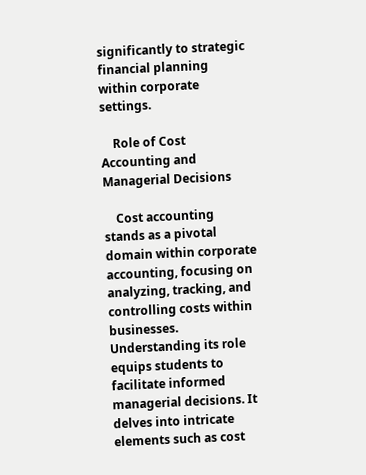significantly to strategic financial planning within corporate settings.

    Role of Cost Accounting and Managerial Decisions

    Cost accounting stands as a pivotal domain within corporate accounting, focusing on analyzing, tracking, and controlling costs within businesses. Understanding its role equips students to facilitate informed managerial decisions. It delves into intricate elements such as cost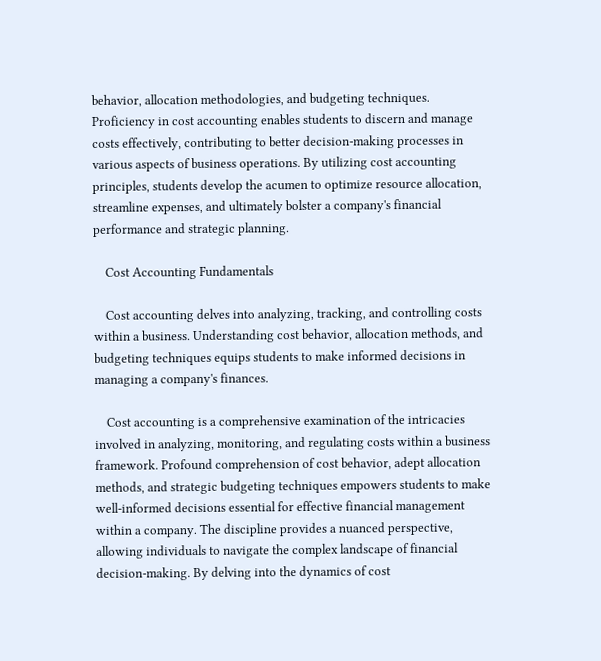behavior, allocation methodologies, and budgeting techniques. Proficiency in cost accounting enables students to discern and manage costs effectively, contributing to better decision-making processes in various aspects of business operations. By utilizing cost accounting principles, students develop the acumen to optimize resource allocation, streamline expenses, and ultimately bolster a company's financial performance and strategic planning.

    Cost Accounting Fundamentals

    Cost accounting delves into analyzing, tracking, and controlling costs within a business. Understanding cost behavior, allocation methods, and budgeting techniques equips students to make informed decisions in managing a company's finances.

    Cost accounting is a comprehensive examination of the intricacies involved in analyzing, monitoring, and regulating costs within a business framework. Profound comprehension of cost behavior, adept allocation methods, and strategic budgeting techniques empowers students to make well-informed decisions essential for effective financial management within a company. The discipline provides a nuanced perspective, allowing individuals to navigate the complex landscape of financial decision-making. By delving into the dynamics of cost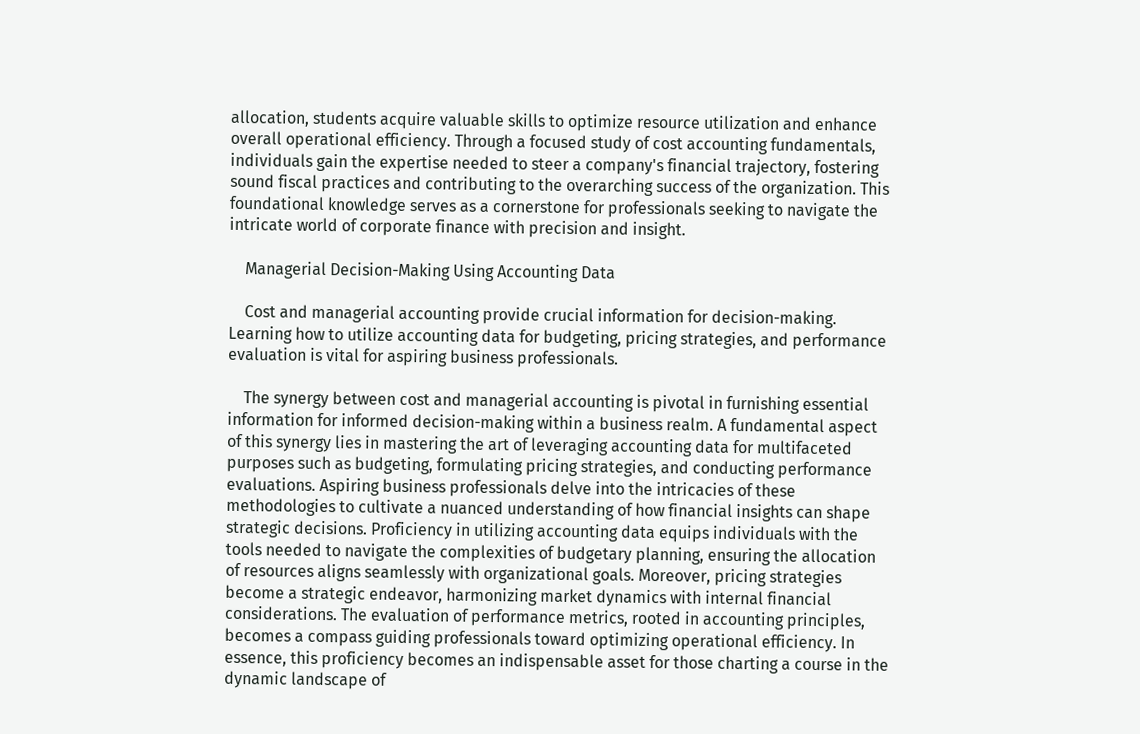allocation, students acquire valuable skills to optimize resource utilization and enhance overall operational efficiency. Through a focused study of cost accounting fundamentals, individuals gain the expertise needed to steer a company's financial trajectory, fostering sound fiscal practices and contributing to the overarching success of the organization. This foundational knowledge serves as a cornerstone for professionals seeking to navigate the intricate world of corporate finance with precision and insight.

    Managerial Decision-Making Using Accounting Data

    Cost and managerial accounting provide crucial information for decision-making. Learning how to utilize accounting data for budgeting, pricing strategies, and performance evaluation is vital for aspiring business professionals.

    The synergy between cost and managerial accounting is pivotal in furnishing essential information for informed decision-making within a business realm. A fundamental aspect of this synergy lies in mastering the art of leveraging accounting data for multifaceted purposes such as budgeting, formulating pricing strategies, and conducting performance evaluations. Aspiring business professionals delve into the intricacies of these methodologies to cultivate a nuanced understanding of how financial insights can shape strategic decisions. Proficiency in utilizing accounting data equips individuals with the tools needed to navigate the complexities of budgetary planning, ensuring the allocation of resources aligns seamlessly with organizational goals. Moreover, pricing strategies become a strategic endeavor, harmonizing market dynamics with internal financial considerations. The evaluation of performance metrics, rooted in accounting principles, becomes a compass guiding professionals toward optimizing operational efficiency. In essence, this proficiency becomes an indispensable asset for those charting a course in the dynamic landscape of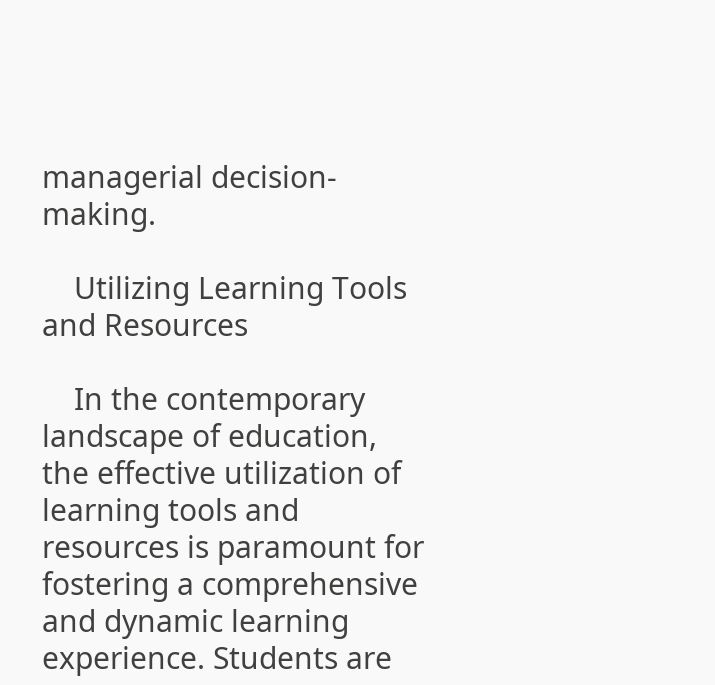managerial decision-making.

    Utilizing Learning Tools and Resources

    In the contemporary landscape of education, the effective utilization of learning tools and resources is paramount for fostering a comprehensive and dynamic learning experience. Students are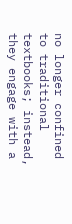no longer confined to traditional textbooks; instead, they engage with a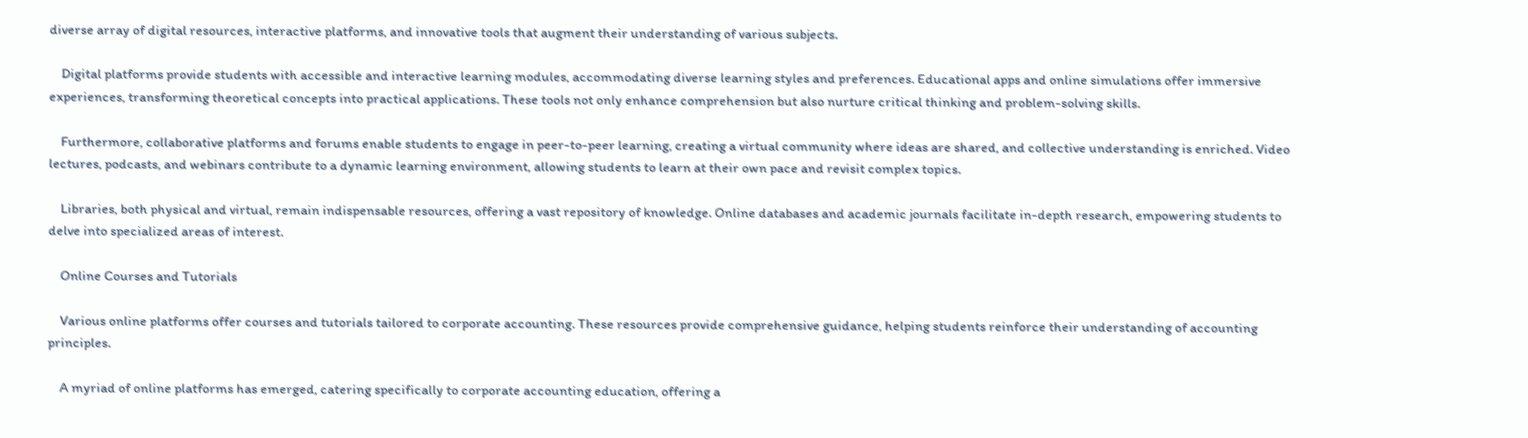diverse array of digital resources, interactive platforms, and innovative tools that augment their understanding of various subjects.

    Digital platforms provide students with accessible and interactive learning modules, accommodating diverse learning styles and preferences. Educational apps and online simulations offer immersive experiences, transforming theoretical concepts into practical applications. These tools not only enhance comprehension but also nurture critical thinking and problem-solving skills.

    Furthermore, collaborative platforms and forums enable students to engage in peer-to-peer learning, creating a virtual community where ideas are shared, and collective understanding is enriched. Video lectures, podcasts, and webinars contribute to a dynamic learning environment, allowing students to learn at their own pace and revisit complex topics.

    Libraries, both physical and virtual, remain indispensable resources, offering a vast repository of knowledge. Online databases and academic journals facilitate in-depth research, empowering students to delve into specialized areas of interest.

    Online Courses and Tutorials

    Various online platforms offer courses and tutorials tailored to corporate accounting. These resources provide comprehensive guidance, helping students reinforce their understanding of accounting principles.

    A myriad of online platforms has emerged, catering specifically to corporate accounting education, offering a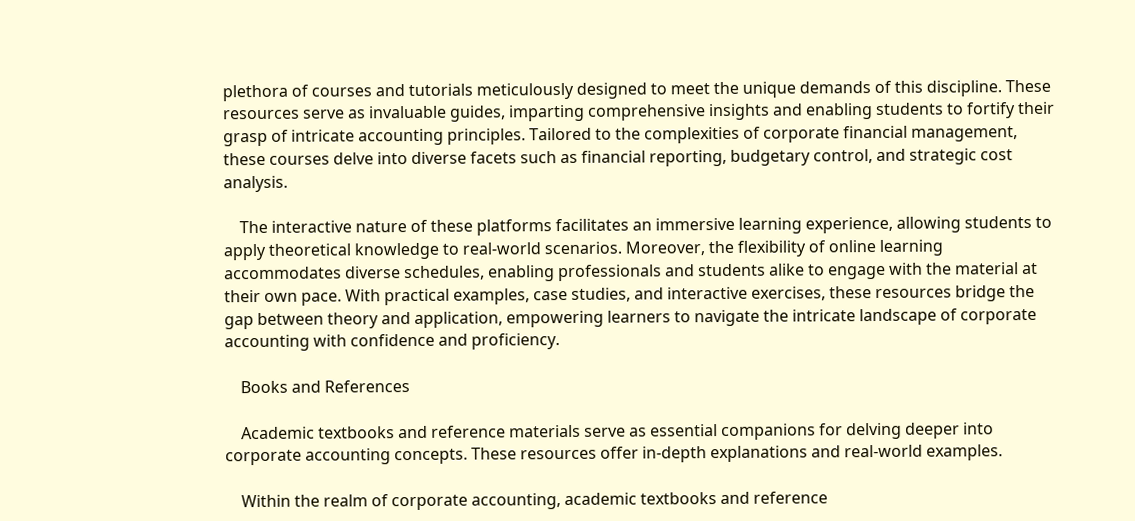plethora of courses and tutorials meticulously designed to meet the unique demands of this discipline. These resources serve as invaluable guides, imparting comprehensive insights and enabling students to fortify their grasp of intricate accounting principles. Tailored to the complexities of corporate financial management, these courses delve into diverse facets such as financial reporting, budgetary control, and strategic cost analysis.

    The interactive nature of these platforms facilitates an immersive learning experience, allowing students to apply theoretical knowledge to real-world scenarios. Moreover, the flexibility of online learning accommodates diverse schedules, enabling professionals and students alike to engage with the material at their own pace. With practical examples, case studies, and interactive exercises, these resources bridge the gap between theory and application, empowering learners to navigate the intricate landscape of corporate accounting with confidence and proficiency.

    Books and References

    Academic textbooks and reference materials serve as essential companions for delving deeper into corporate accounting concepts. These resources offer in-depth explanations and real-world examples.

    Within the realm of corporate accounting, academic textbooks and reference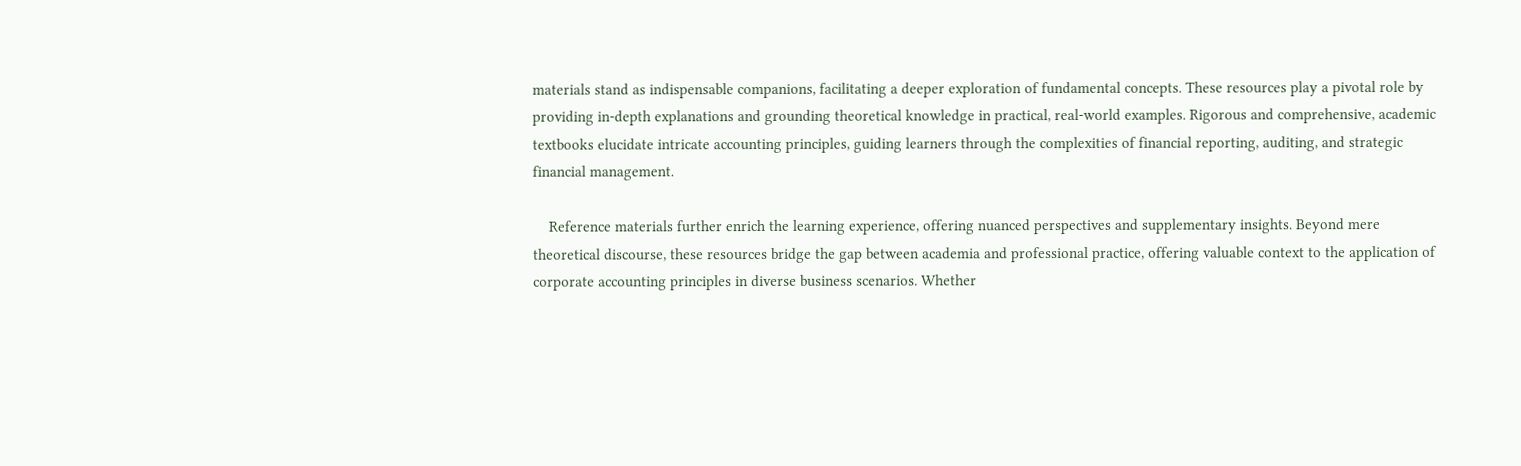materials stand as indispensable companions, facilitating a deeper exploration of fundamental concepts. These resources play a pivotal role by providing in-depth explanations and grounding theoretical knowledge in practical, real-world examples. Rigorous and comprehensive, academic textbooks elucidate intricate accounting principles, guiding learners through the complexities of financial reporting, auditing, and strategic financial management.

    Reference materials further enrich the learning experience, offering nuanced perspectives and supplementary insights. Beyond mere theoretical discourse, these resources bridge the gap between academia and professional practice, offering valuable context to the application of corporate accounting principles in diverse business scenarios. Whether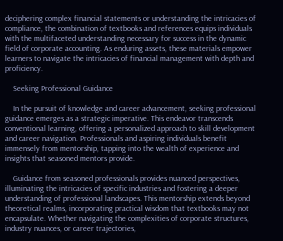deciphering complex financial statements or understanding the intricacies of compliance, the combination of textbooks and references equips individuals with the multifaceted understanding necessary for success in the dynamic field of corporate accounting. As enduring assets, these materials empower learners to navigate the intricacies of financial management with depth and proficiency.

    Seeking Professional Guidance

    In the pursuit of knowledge and career advancement, seeking professional guidance emerges as a strategic imperative. This endeavor transcends conventional learning, offering a personalized approach to skill development and career navigation. Professionals and aspiring individuals benefit immensely from mentorship, tapping into the wealth of experience and insights that seasoned mentors provide.

    Guidance from seasoned professionals provides nuanced perspectives, illuminating the intricacies of specific industries and fostering a deeper understanding of professional landscapes. This mentorship extends beyond theoretical realms, incorporating practical wisdom that textbooks may not encapsulate. Whether navigating the complexities of corporate structures, industry nuances, or career trajectories,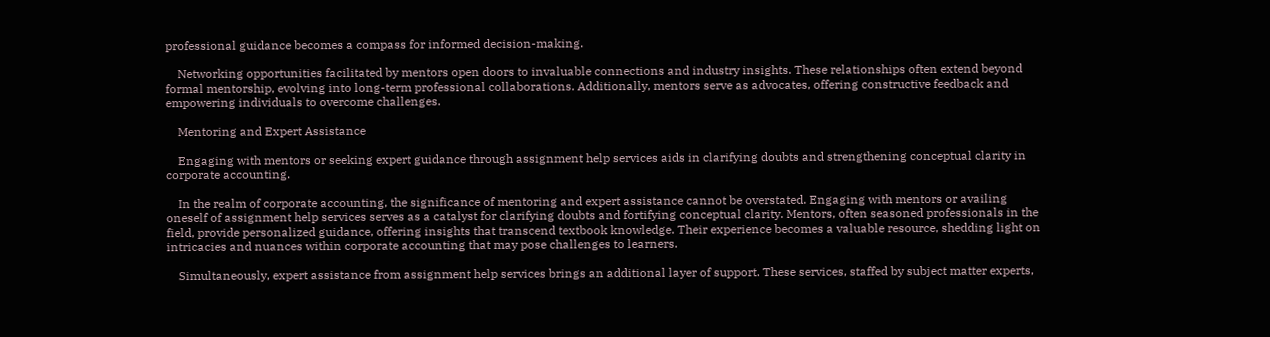professional guidance becomes a compass for informed decision-making.

    Networking opportunities facilitated by mentors open doors to invaluable connections and industry insights. These relationships often extend beyond formal mentorship, evolving into long-term professional collaborations. Additionally, mentors serve as advocates, offering constructive feedback and empowering individuals to overcome challenges.

    Mentoring and Expert Assistance

    Engaging with mentors or seeking expert guidance through assignment help services aids in clarifying doubts and strengthening conceptual clarity in corporate accounting.

    In the realm of corporate accounting, the significance of mentoring and expert assistance cannot be overstated. Engaging with mentors or availing oneself of assignment help services serves as a catalyst for clarifying doubts and fortifying conceptual clarity. Mentors, often seasoned professionals in the field, provide personalized guidance, offering insights that transcend textbook knowledge. Their experience becomes a valuable resource, shedding light on intricacies and nuances within corporate accounting that may pose challenges to learners.

    Simultaneously, expert assistance from assignment help services brings an additional layer of support. These services, staffed by subject matter experts,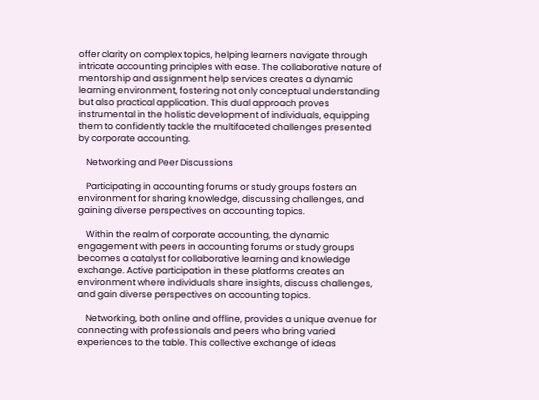offer clarity on complex topics, helping learners navigate through intricate accounting principles with ease. The collaborative nature of mentorship and assignment help services creates a dynamic learning environment, fostering not only conceptual understanding but also practical application. This dual approach proves instrumental in the holistic development of individuals, equipping them to confidently tackle the multifaceted challenges presented by corporate accounting.

    Networking and Peer Discussions

    Participating in accounting forums or study groups fosters an environment for sharing knowledge, discussing challenges, and gaining diverse perspectives on accounting topics.

    Within the realm of corporate accounting, the dynamic engagement with peers in accounting forums or study groups becomes a catalyst for collaborative learning and knowledge exchange. Active participation in these platforms creates an environment where individuals share insights, discuss challenges, and gain diverse perspectives on accounting topics.

    Networking, both online and offline, provides a unique avenue for connecting with professionals and peers who bring varied experiences to the table. This collective exchange of ideas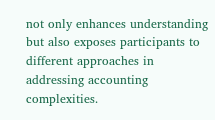not only enhances understanding but also exposes participants to different approaches in addressing accounting complexities.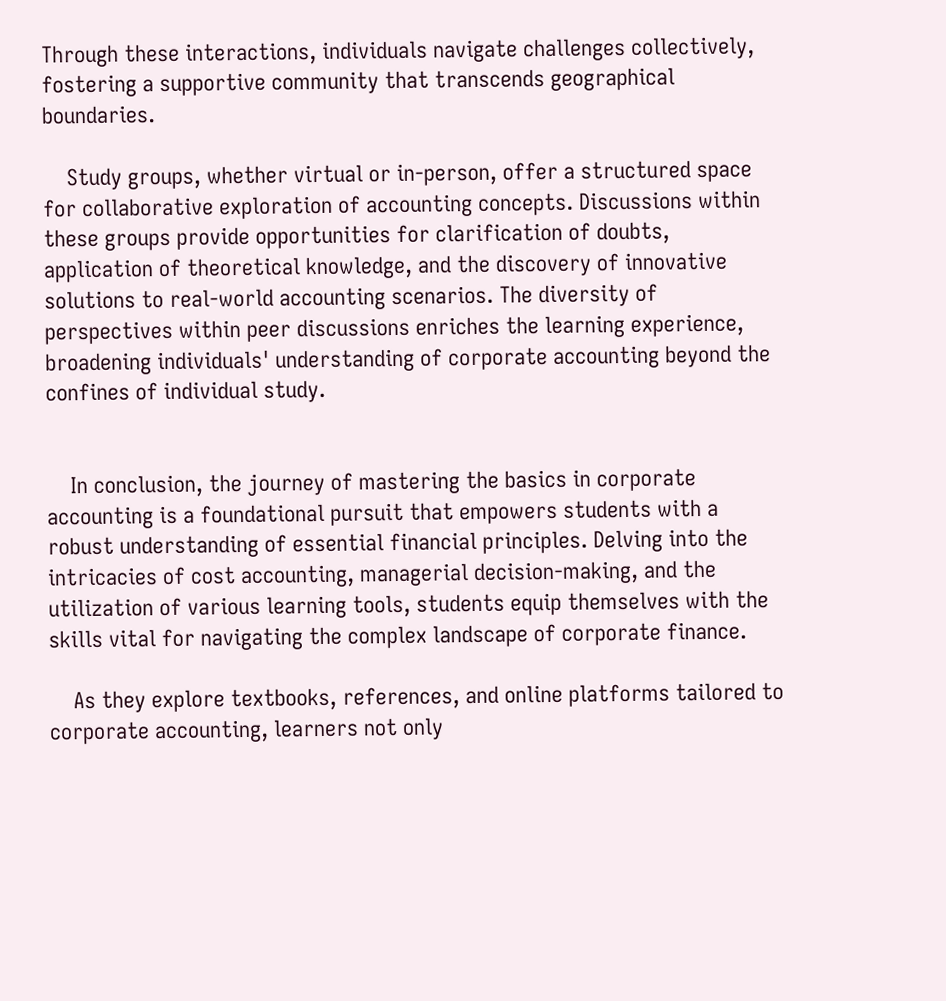Through these interactions, individuals navigate challenges collectively, fostering a supportive community that transcends geographical boundaries.

    Study groups, whether virtual or in-person, offer a structured space for collaborative exploration of accounting concepts. Discussions within these groups provide opportunities for clarification of doubts, application of theoretical knowledge, and the discovery of innovative solutions to real-world accounting scenarios. The diversity of perspectives within peer discussions enriches the learning experience, broadening individuals' understanding of corporate accounting beyond the confines of individual study.


    In conclusion, the journey of mastering the basics in corporate accounting is a foundational pursuit that empowers students with a robust understanding of essential financial principles. Delving into the intricacies of cost accounting, managerial decision-making, and the utilization of various learning tools, students equip themselves with the skills vital for navigating the complex landscape of corporate finance.

    As they explore textbooks, references, and online platforms tailored to corporate accounting, learners not only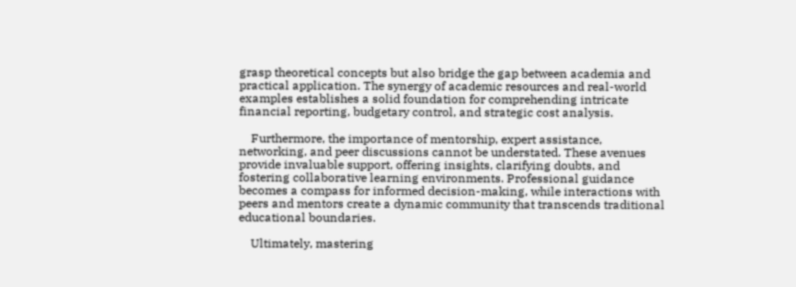grasp theoretical concepts but also bridge the gap between academia and practical application. The synergy of academic resources and real-world examples establishes a solid foundation for comprehending intricate financial reporting, budgetary control, and strategic cost analysis.

    Furthermore, the importance of mentorship, expert assistance, networking, and peer discussions cannot be understated. These avenues provide invaluable support, offering insights, clarifying doubts, and fostering collaborative learning environments. Professional guidance becomes a compass for informed decision-making, while interactions with peers and mentors create a dynamic community that transcends traditional educational boundaries.

    Ultimately, mastering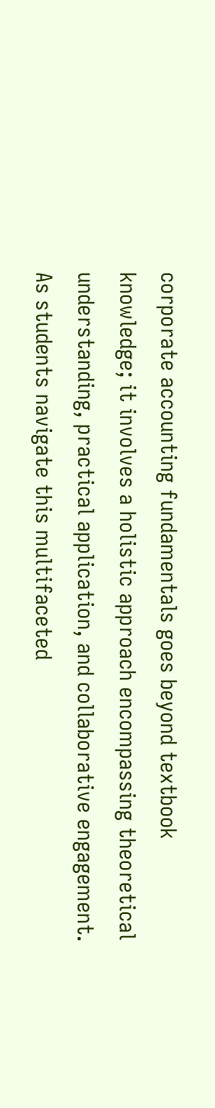corporate accounting fundamentals goes beyond textbook knowledge; it involves a holistic approach encompassing theoretical understanding, practical application, and collaborative engagement. As students navigate this multifaceted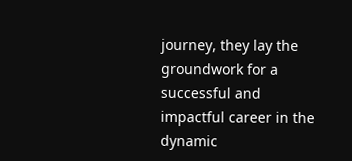journey, they lay the groundwork for a successful and impactful career in the dynamic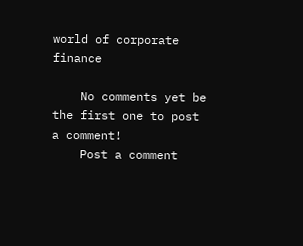world of corporate finance

    No comments yet be the first one to post a comment!
    Post a comment